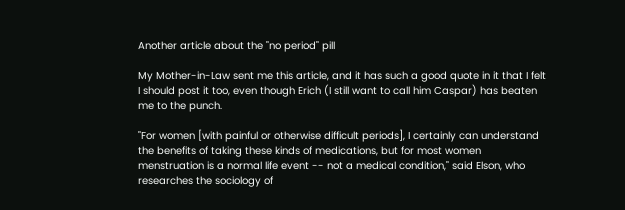Another article about the "no period" pill

My Mother-in-Law sent me this article, and it has such a good quote in it that I felt I should post it too, even though Erich (I still want to call him Caspar) has beaten me to the punch.

"For women [with painful or otherwise difficult periods], I certainly can understand the benefits of taking these kinds of medications, but for most women menstruation is a normal life event -- not a medical condition," said Elson, who researches the sociology of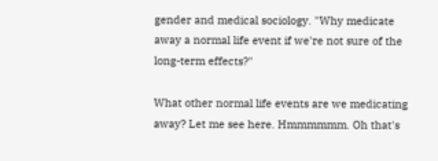gender and medical sociology. "Why medicate away a normal life event if we're not sure of the long-term effects?"

What other normal life events are we medicating away? Let me see here. Hmmmmmm. Oh that's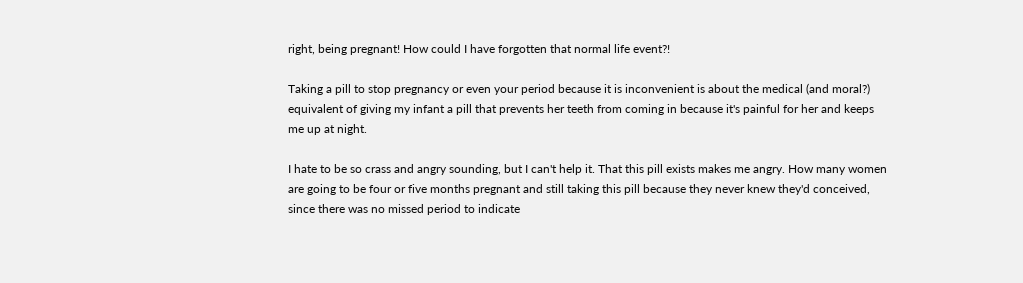right, being pregnant! How could I have forgotten that normal life event?!

Taking a pill to stop pregnancy or even your period because it is inconvenient is about the medical (and moral?) equivalent of giving my infant a pill that prevents her teeth from coming in because it's painful for her and keeps me up at night.

I hate to be so crass and angry sounding, but I can't help it. That this pill exists makes me angry. How many women are going to be four or five months pregnant and still taking this pill because they never knew they'd conceived, since there was no missed period to indicate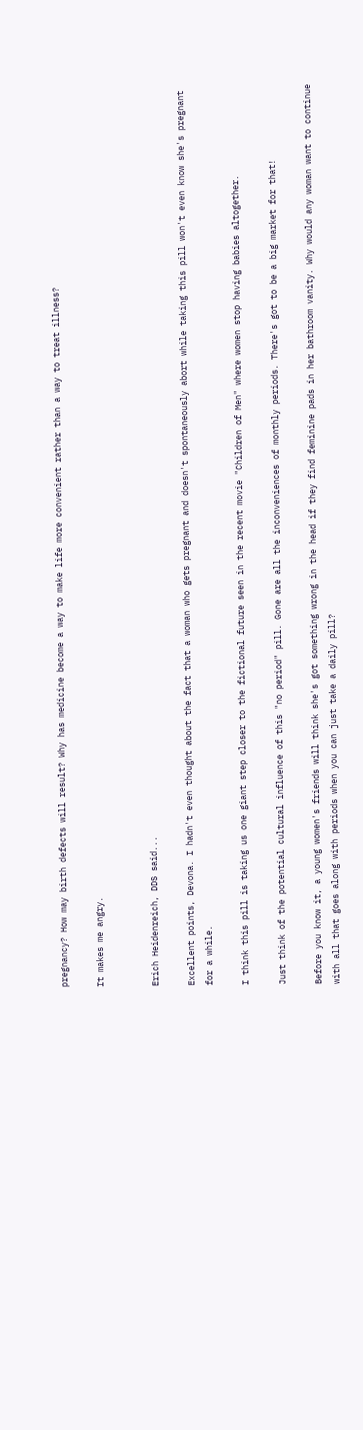pregnancy? How may birth defects will result? Why has medicine become a way to make life more convenient rather than a way to treat illness?

It makes me angry.


Erich Heidenreich, DDS said...

Excellent points, Devona. I hadn't even thought about the fact that a woman who gets pregnant and doesn't spontaneously abort while taking this pill won't even know she's pregnant for a while.

I think this pill is taking us one giant step closer to the fictional future seen in the recent movie "Children of Men" where women stop having babies altogether.

Just think of the potential cultural influence of this "no period" pill. Gone are all the inconveniences of monthly periods. There's got to be a big market for that!

Before you know it, a young women's friends will think she's got something wrong in the head if they find feminine pads in her bathroom vanity. Why would any woman want to continue with all that goes along with periods when you can just take a daily pill?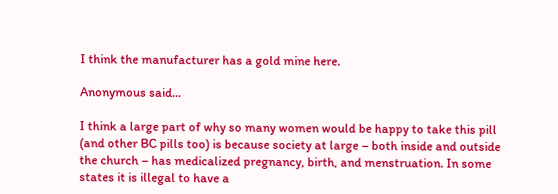I think the manufacturer has a gold mine here.

Anonymous said...

I think a large part of why so many women would be happy to take this pill (and other BC pills too) is because society at large – both inside and outside the church – has medicalized pregnancy, birth, and menstruation. In some states it is illegal to have a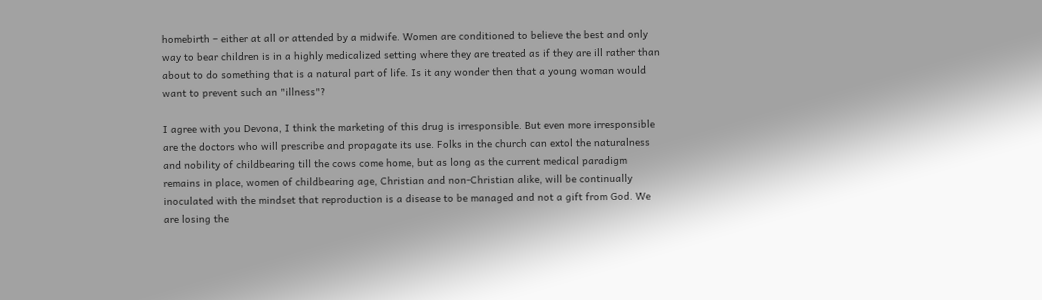homebirth – either at all or attended by a midwife. Women are conditioned to believe the best and only way to bear children is in a highly medicalized setting where they are treated as if they are ill rather than about to do something that is a natural part of life. Is it any wonder then that a young woman would want to prevent such an "illness"?

I agree with you Devona, I think the marketing of this drug is irresponsible. But even more irresponsible are the doctors who will prescribe and propagate its use. Folks in the church can extol the naturalness and nobility of childbearing till the cows come home, but as long as the current medical paradigm remains in place, women of childbearing age, Christian and non-Christian alike, will be continually inoculated with the mindset that reproduction is a disease to be managed and not a gift from God. We are losing the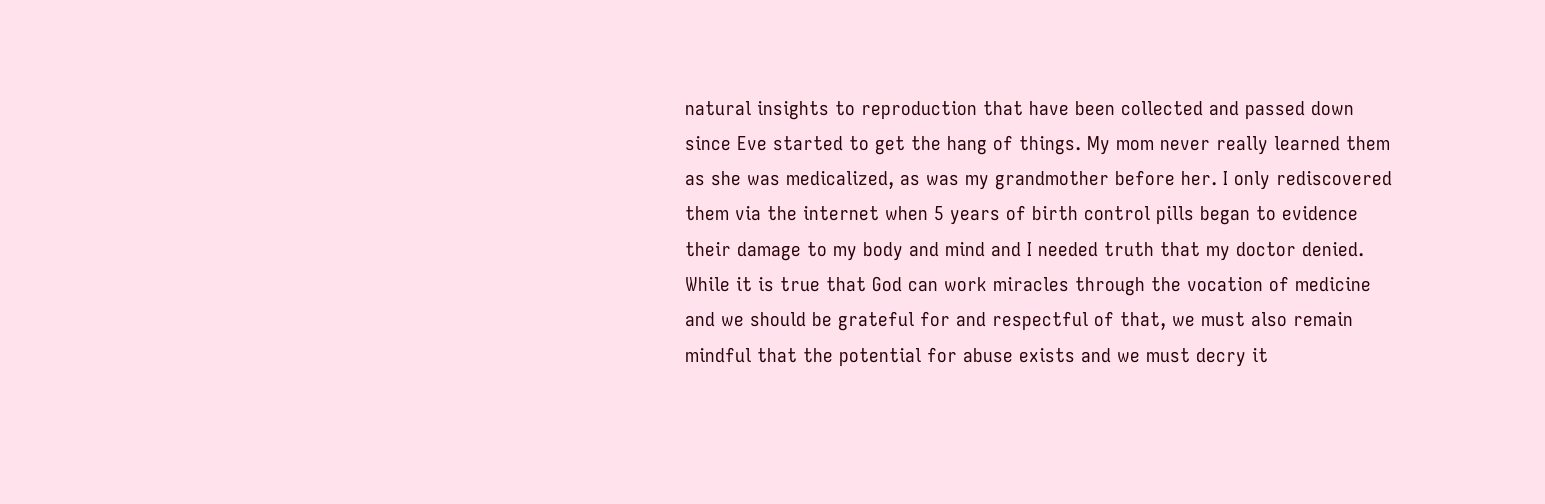natural insights to reproduction that have been collected and passed down since Eve started to get the hang of things. My mom never really learned them as she was medicalized, as was my grandmother before her. I only rediscovered them via the internet when 5 years of birth control pills began to evidence their damage to my body and mind and I needed truth that my doctor denied. While it is true that God can work miracles through the vocation of medicine and we should be grateful for and respectful of that, we must also remain mindful that the potential for abuse exists and we must decry it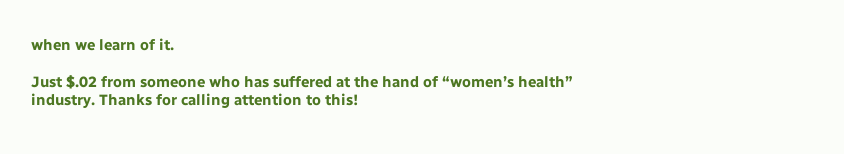when we learn of it.

Just $.02 from someone who has suffered at the hand of “women’s health” industry. Thanks for calling attention to this!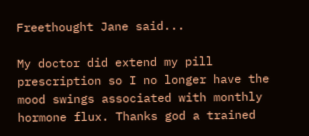Freethought Jane said...

My doctor did extend my pill prescription so I no longer have the mood swings associated with monthly hormone flux. Thanks god a trained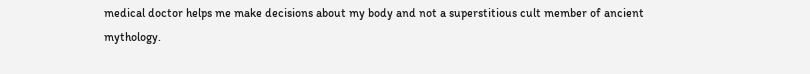medical doctor helps me make decisions about my body and not a superstitious cult member of ancient mythology.